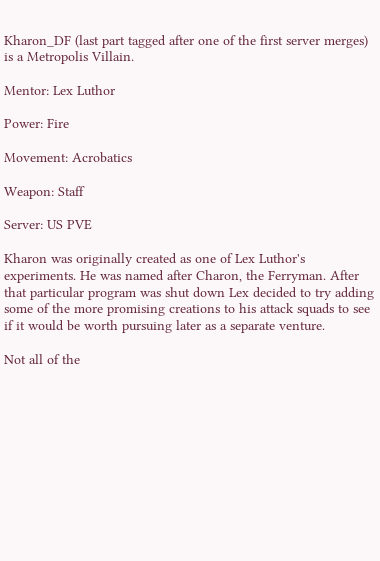Kharon_DF (last part tagged after one of the first server merges) is a Metropolis Villain.

Mentor: Lex Luthor

Power: Fire

Movement: Acrobatics

Weapon: Staff

Server: US PVE

Kharon was originally created as one of Lex Luthor's experiments. He was named after Charon, the Ferryman. After that particular program was shut down Lex decided to try adding some of the more promising creations to his attack squads to see if it would be worth pursuing later as a separate venture.

Not all of the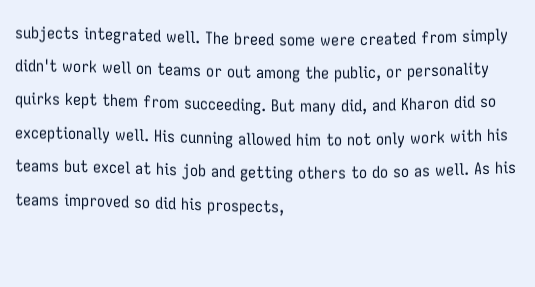subjects integrated well. The breed some were created from simply didn't work well on teams or out among the public, or personality quirks kept them from succeeding. But many did, and Kharon did so exceptionally well. His cunning allowed him to not only work with his teams but excel at his job and getting others to do so as well. As his teams improved so did his prospects,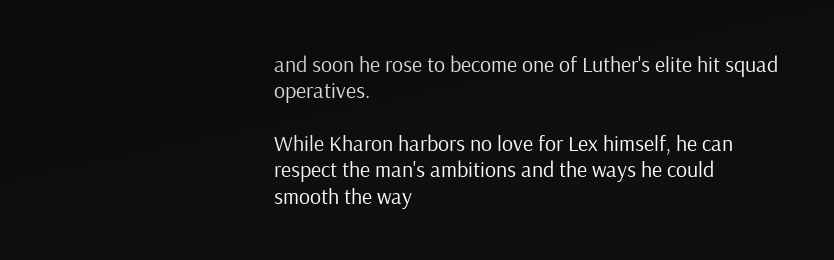and soon he rose to become one of Luther's elite hit squad operatives.

While Kharon harbors no love for Lex himself, he can respect the man's ambitions and the ways he could smooth the way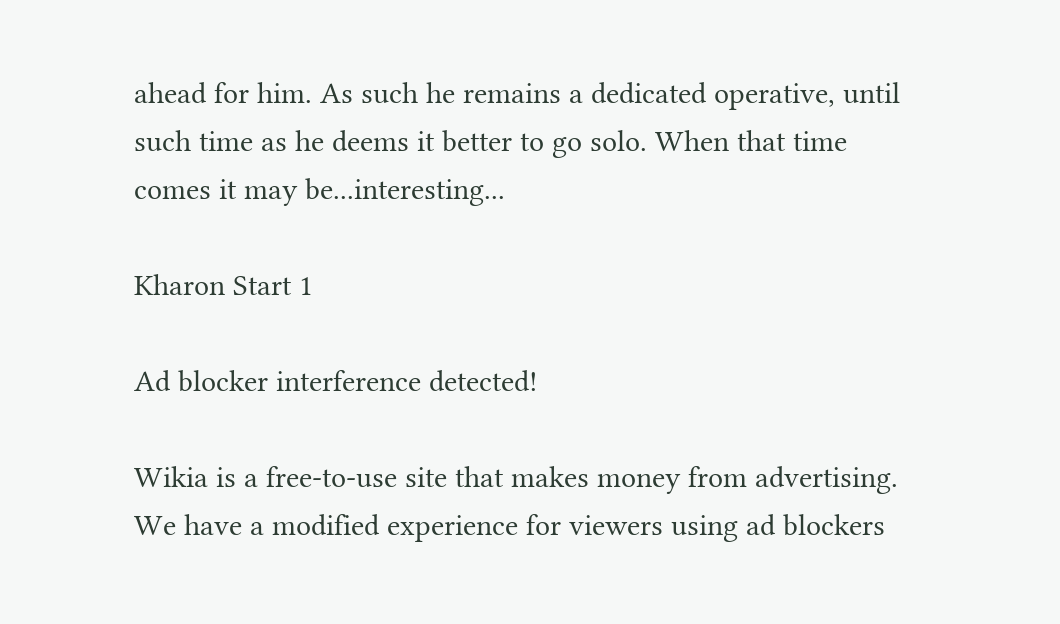ahead for him. As such he remains a dedicated operative, until such time as he deems it better to go solo. When that time comes it may be...interesting...

Kharon Start 1

Ad blocker interference detected!

Wikia is a free-to-use site that makes money from advertising. We have a modified experience for viewers using ad blockers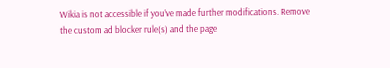Wikia is not accessible if you’ve made further modifications. Remove the custom ad blocker rule(s) and the page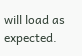will load as expected.